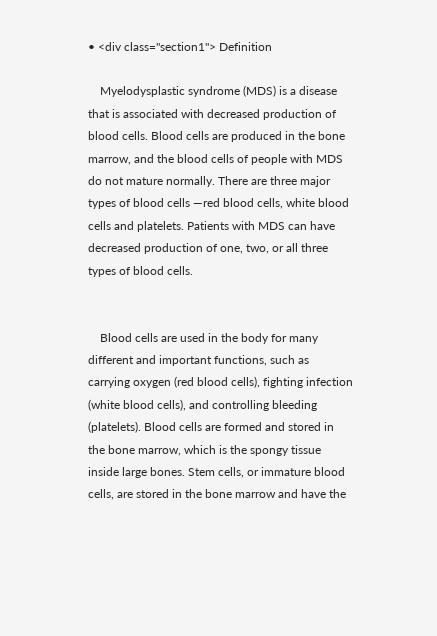• <div class="section1"> Definition

    Myelodysplastic syndrome (MDS) is a disease that is associated with decreased production of blood cells. Blood cells are produced in the bone marrow, and the blood cells of people with MDS do not mature normally. There are three major types of blood cells —red blood cells, white blood cells and platelets. Patients with MDS can have decreased production of one, two, or all three types of blood cells.


    Blood cells are used in the body for many different and important functions, such as carrying oxygen (red blood cells), fighting infection (white blood cells), and controlling bleeding (platelets). Blood cells are formed and stored in the bone marrow, which is the spongy tissue inside large bones. Stem cells, or immature blood cells, are stored in the bone marrow and have the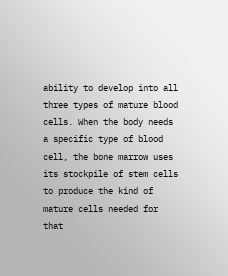ability to develop into all three types of mature blood cells. When the body needs a specific type of blood cell, the bone marrow uses its stockpile of stem cells to produce the kind of mature cells needed for that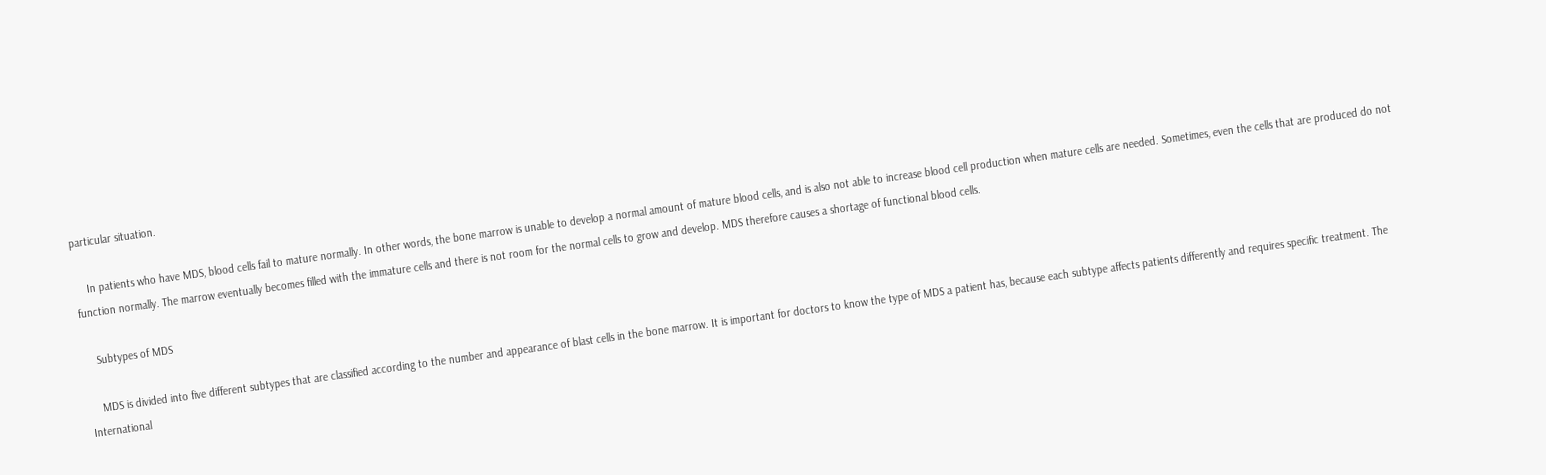particular situation.

    In patients who have MDS, blood cells fail to mature normally. In other words, the bone marrow is unable to develop a normal amount of mature blood cells, and is also not able to increase blood cell production when mature cells are needed. Sometimes, even the cells that are produced do not function normally. The marrow eventually becomes filled with the immature cells and there is not room for the normal cells to grow and develop. MDS therefore causes a shortage of functional blood cells.

    Subtypes of MDS

    MDS is divided into five different subtypes that are classified according to the number and appearance of blast cells in the bone marrow. It is important for doctors to know the type of MDS a patient has, because each subtype affects patients differently and requires specific treatment. The International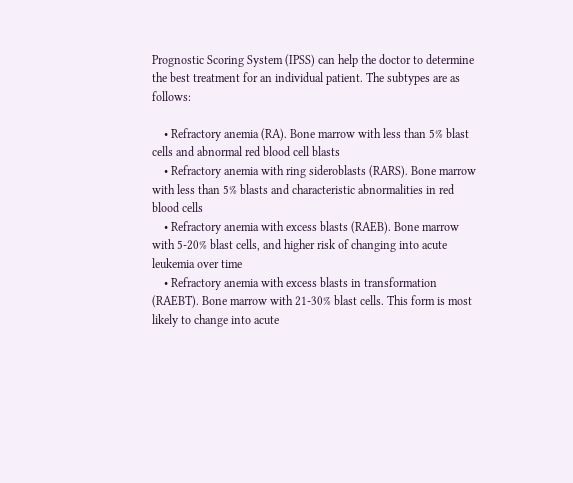Prognostic Scoring System (IPSS) can help the doctor to determine the best treatment for an individual patient. The subtypes are as follows:

    • Refractory anemia (RA). Bone marrow with less than 5% blast cells and abnormal red blood cell blasts
    • Refractory anemia with ring sideroblasts (RARS). Bone marrow with less than 5% blasts and characteristic abnormalities in red blood cells
    • Refractory anemia with excess blasts (RAEB). Bone marrow with 5-20% blast cells, and higher risk of changing into acute leukemia over time
    • Refractory anemia with excess blasts in transformation (RAEBT). Bone marrow with 21-30% blast cells. This form is most likely to change into acute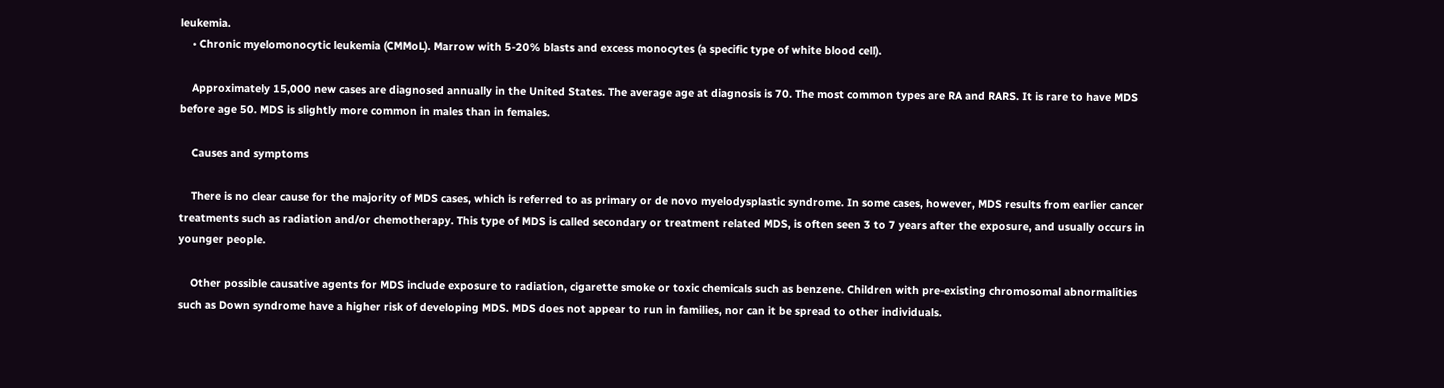leukemia.
    • Chronic myelomonocytic leukemia (CMMoL). Marrow with 5-20% blasts and excess monocytes (a specific type of white blood cell).

    Approximately 15,000 new cases are diagnosed annually in the United States. The average age at diagnosis is 70. The most common types are RA and RARS. It is rare to have MDS before age 50. MDS is slightly more common in males than in females.

    Causes and symptoms

    There is no clear cause for the majority of MDS cases, which is referred to as primary or de novo myelodysplastic syndrome. In some cases, however, MDS results from earlier cancer treatments such as radiation and/or chemotherapy. This type of MDS is called secondary or treatment related MDS, is often seen 3 to 7 years after the exposure, and usually occurs in younger people.

    Other possible causative agents for MDS include exposure to radiation, cigarette smoke or toxic chemicals such as benzene. Children with pre-existing chromosomal abnormalities such as Down syndrome have a higher risk of developing MDS. MDS does not appear to run in families, nor can it be spread to other individuals.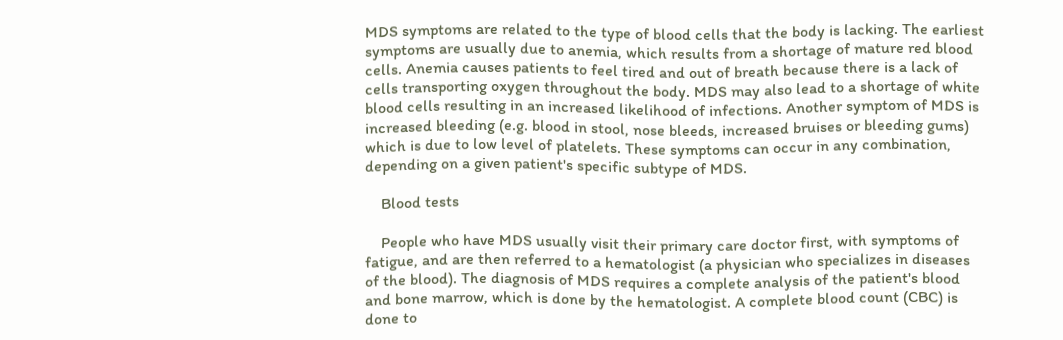MDS symptoms are related to the type of blood cells that the body is lacking. The earliest symptoms are usually due to anemia, which results from a shortage of mature red blood cells. Anemia causes patients to feel tired and out of breath because there is a lack of cells transporting oxygen throughout the body. MDS may also lead to a shortage of white blood cells resulting in an increased likelihood of infections. Another symptom of MDS is increased bleeding (e.g. blood in stool, nose bleeds, increased bruises or bleeding gums) which is due to low level of platelets. These symptoms can occur in any combination, depending on a given patient's specific subtype of MDS.

    Blood tests

    People who have MDS usually visit their primary care doctor first, with symptoms of fatigue, and are then referred to a hematologist (a physician who specializes in diseases of the blood). The diagnosis of MDS requires a complete analysis of the patient's blood and bone marrow, which is done by the hematologist. A complete blood count (CBC) is done to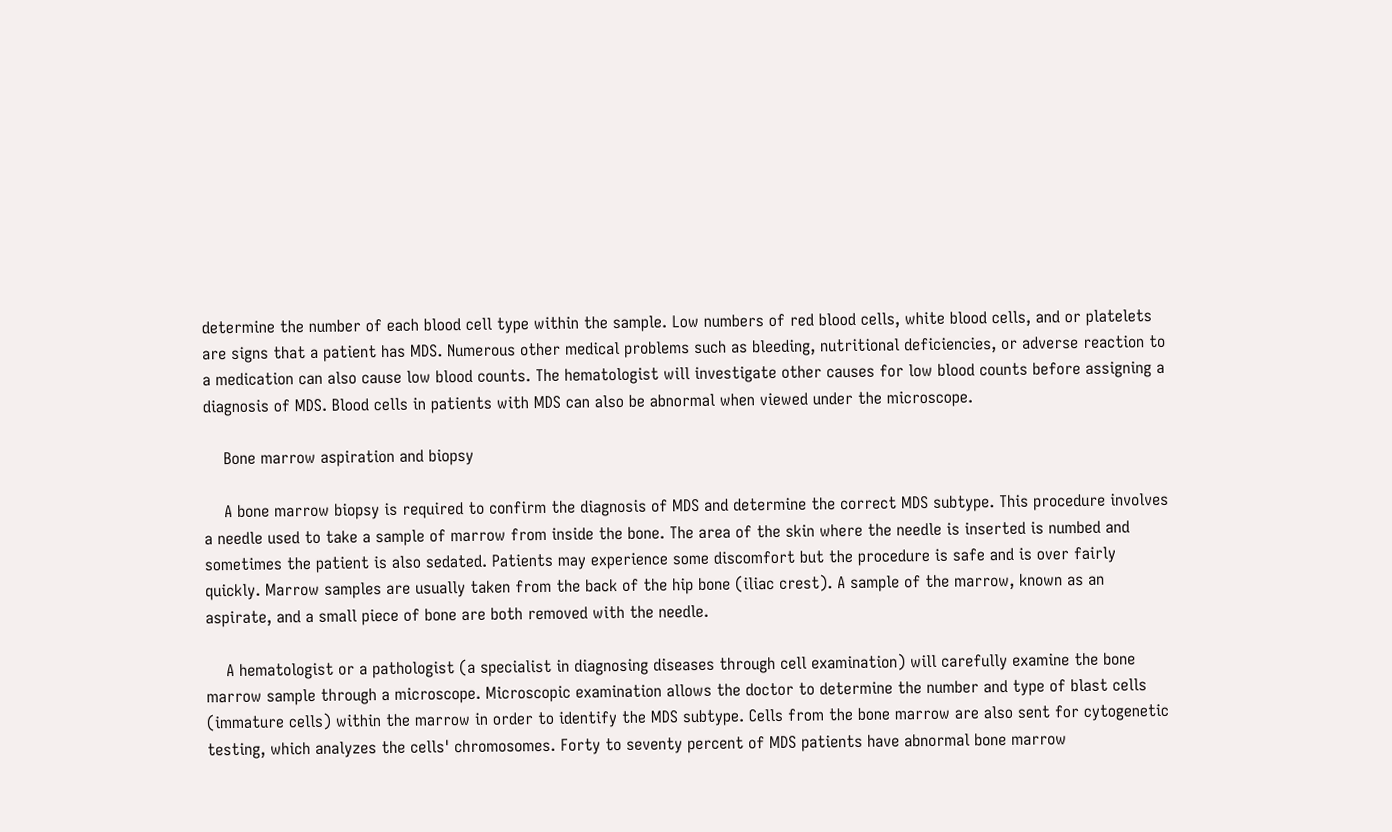determine the number of each blood cell type within the sample. Low numbers of red blood cells, white blood cells, and or platelets are signs that a patient has MDS. Numerous other medical problems such as bleeding, nutritional deficiencies, or adverse reaction to a medication can also cause low blood counts. The hematologist will investigate other causes for low blood counts before assigning a diagnosis of MDS. Blood cells in patients with MDS can also be abnormal when viewed under the microscope.

    Bone marrow aspiration and biopsy

    A bone marrow biopsy is required to confirm the diagnosis of MDS and determine the correct MDS subtype. This procedure involves a needle used to take a sample of marrow from inside the bone. The area of the skin where the needle is inserted is numbed and sometimes the patient is also sedated. Patients may experience some discomfort but the procedure is safe and is over fairly quickly. Marrow samples are usually taken from the back of the hip bone (iliac crest). A sample of the marrow, known as an aspirate, and a small piece of bone are both removed with the needle.

    A hematologist or a pathologist (a specialist in diagnosing diseases through cell examination) will carefully examine the bone marrow sample through a microscope. Microscopic examination allows the doctor to determine the number and type of blast cells (immature cells) within the marrow in order to identify the MDS subtype. Cells from the bone marrow are also sent for cytogenetic testing, which analyzes the cells' chromosomes. Forty to seventy percent of MDS patients have abnormal bone marrow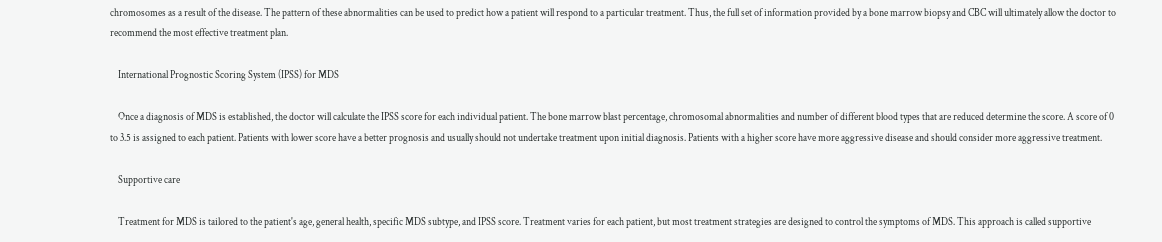chromosomes as a result of the disease. The pattern of these abnormalities can be used to predict how a patient will respond to a particular treatment. Thus, the full set of information provided by a bone marrow biopsy and CBC will ultimately allow the doctor to recommend the most effective treatment plan.

    International Prognostic Scoring System (IPSS) for MDS

    Once a diagnosis of MDS is established, the doctor will calculate the IPSS score for each individual patient. The bone marrow blast percentage, chromosomal abnormalities and number of different blood types that are reduced determine the score. A score of 0 to 3.5 is assigned to each patient. Patients with lower score have a better prognosis and usually should not undertake treatment upon initial diagnosis. Patients with a higher score have more aggressive disease and should consider more aggressive treatment.

    Supportive care

    Treatment for MDS is tailored to the patient's age, general health, specific MDS subtype, and IPSS score. Treatment varies for each patient, but most treatment strategies are designed to control the symptoms of MDS. This approach is called supportive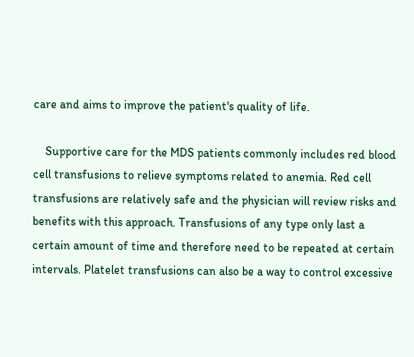care and aims to improve the patient's quality of life.

    Supportive care for the MDS patients commonly includes red blood cell transfusions to relieve symptoms related to anemia. Red cell transfusions are relatively safe and the physician will review risks and benefits with this approach. Transfusions of any type only last a certain amount of time and therefore need to be repeated at certain intervals. Platelet transfusions can also be a way to control excessive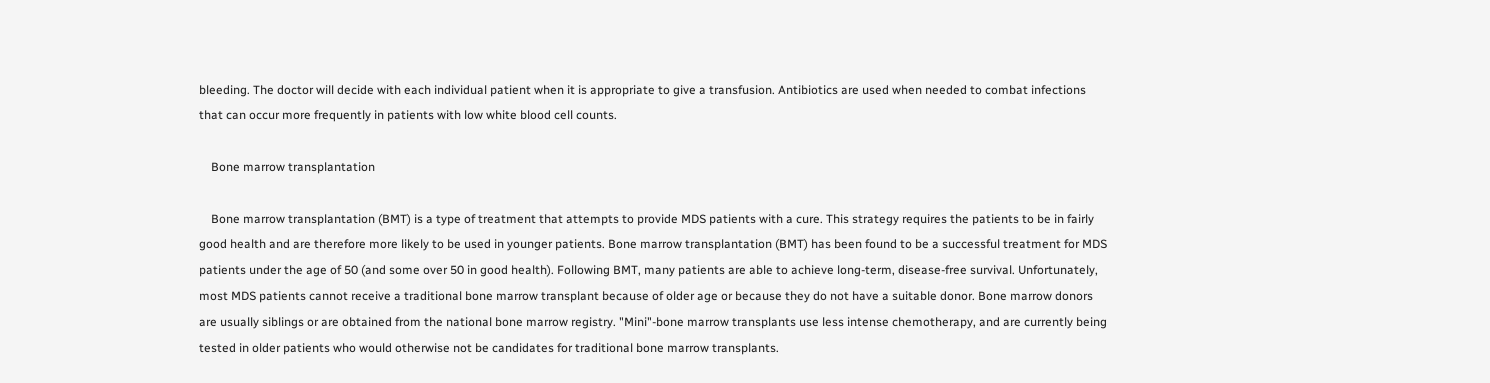bleeding. The doctor will decide with each individual patient when it is appropriate to give a transfusion. Antibiotics are used when needed to combat infections that can occur more frequently in patients with low white blood cell counts.

    Bone marrow transplantation

    Bone marrow transplantation (BMT) is a type of treatment that attempts to provide MDS patients with a cure. This strategy requires the patients to be in fairly good health and are therefore more likely to be used in younger patients. Bone marrow transplantation (BMT) has been found to be a successful treatment for MDS patients under the age of 50 (and some over 50 in good health). Following BMT, many patients are able to achieve long-term, disease-free survival. Unfortunately, most MDS patients cannot receive a traditional bone marrow transplant because of older age or because they do not have a suitable donor. Bone marrow donors are usually siblings or are obtained from the national bone marrow registry. "Mini"-bone marrow transplants use less intense chemotherapy, and are currently being tested in older patients who would otherwise not be candidates for traditional bone marrow transplants.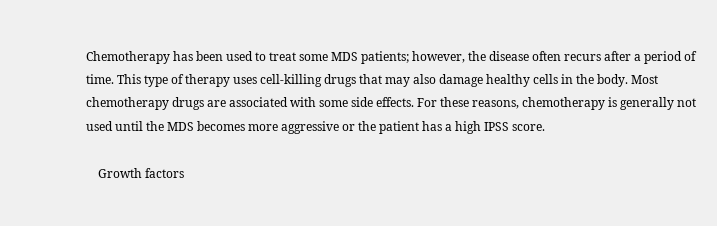Chemotherapy has been used to treat some MDS patients; however, the disease often recurs after a period of time. This type of therapy uses cell-killing drugs that may also damage healthy cells in the body. Most chemotherapy drugs are associated with some side effects. For these reasons, chemotherapy is generally not used until the MDS becomes more aggressive or the patient has a high IPSS score.

    Growth factors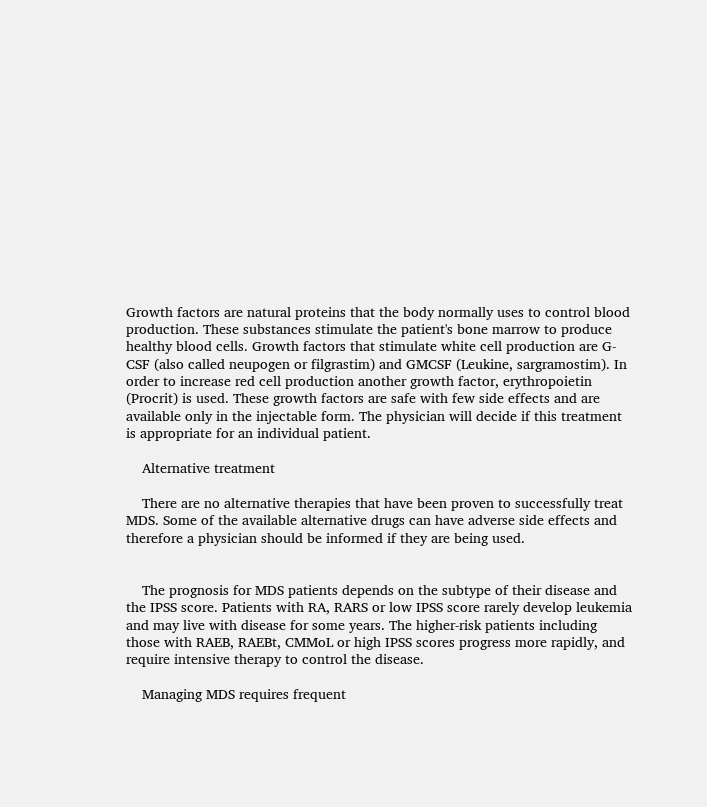Growth factors are natural proteins that the body normally uses to control blood production. These substances stimulate the patient's bone marrow to produce healthy blood cells. Growth factors that stimulate white cell production are G-CSF (also called neupogen or filgrastim) and GMCSF (Leukine, sargramostim). In order to increase red cell production another growth factor, erythropoietin (Procrit) is used. These growth factors are safe with few side effects and are available only in the injectable form. The physician will decide if this treatment is appropriate for an individual patient.

    Alternative treatment

    There are no alternative therapies that have been proven to successfully treat MDS. Some of the available alternative drugs can have adverse side effects and therefore a physician should be informed if they are being used.


    The prognosis for MDS patients depends on the subtype of their disease and the IPSS score. Patients with RA, RARS or low IPSS score rarely develop leukemia and may live with disease for some years. The higher-risk patients including those with RAEB, RAEBt, CMMoL or high IPSS scores progress more rapidly, and require intensive therapy to control the disease.

    Managing MDS requires frequent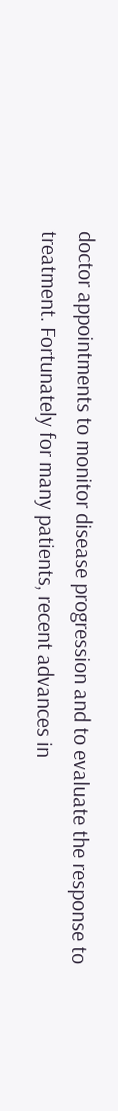doctor appointments to monitor disease progression and to evaluate the response to treatment. Fortunately for many patients, recent advances in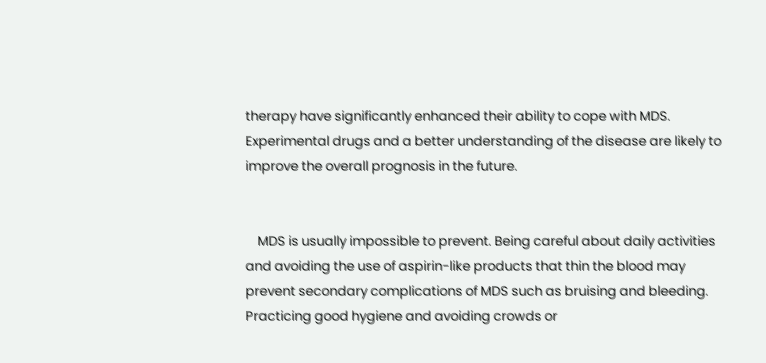therapy have significantly enhanced their ability to cope with MDS. Experimental drugs and a better understanding of the disease are likely to improve the overall prognosis in the future.


    MDS is usually impossible to prevent. Being careful about daily activities and avoiding the use of aspirin-like products that thin the blood may prevent secondary complications of MDS such as bruising and bleeding. Practicing good hygiene and avoiding crowds or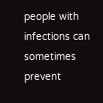people with infections can sometimes prevent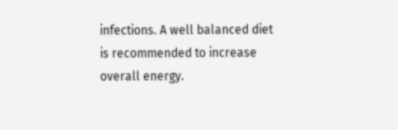infections. A well balanced diet is recommended to increase overall energy.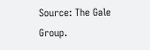Source: The Gale Group.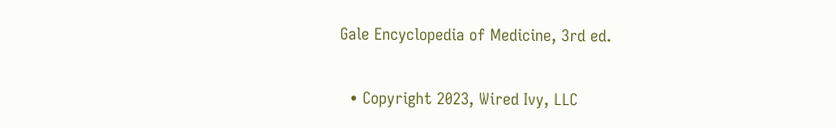Gale Encyclopedia of Medicine, 3rd ed.

  • Copyright 2023, Wired Ivy, LLC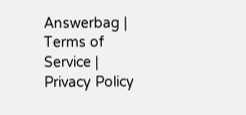Answerbag | Terms of Service | Privacy Policy